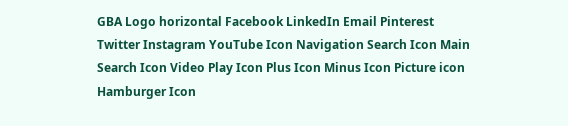GBA Logo horizontal Facebook LinkedIn Email Pinterest Twitter Instagram YouTube Icon Navigation Search Icon Main Search Icon Video Play Icon Plus Icon Minus Icon Picture icon Hamburger Icon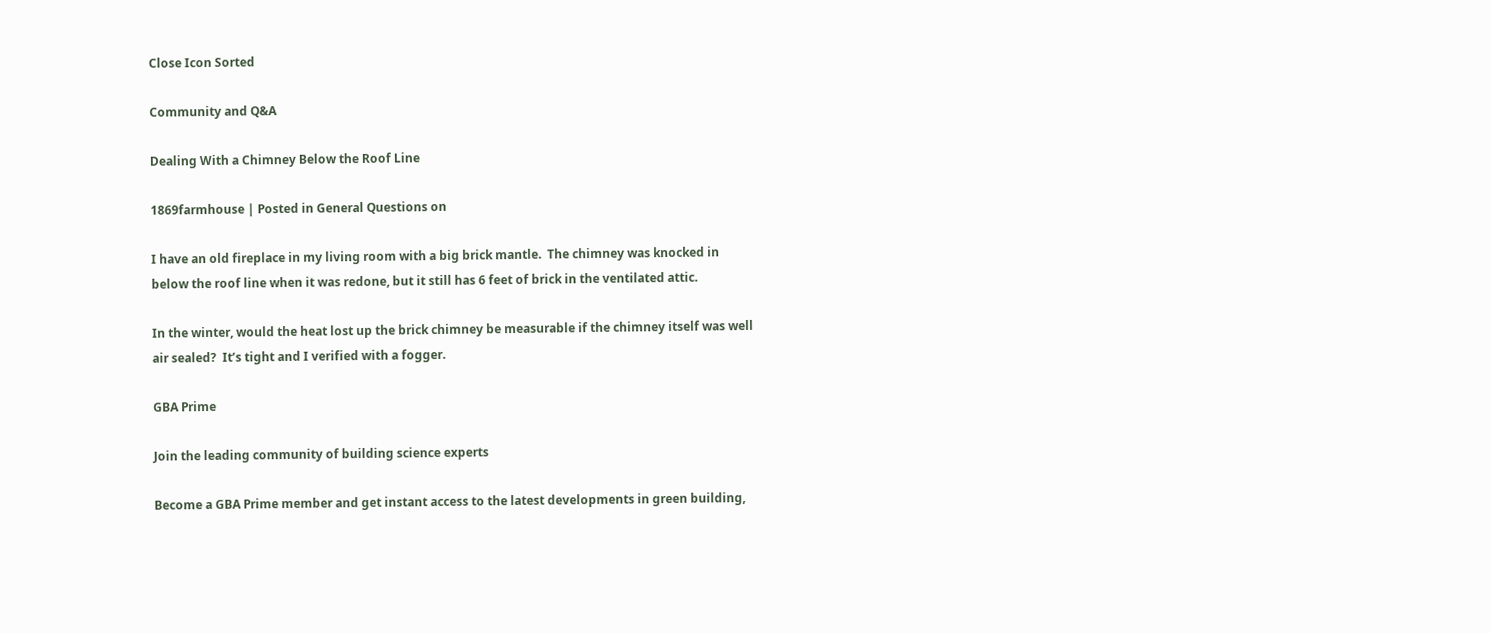Close Icon Sorted

Community and Q&A

Dealing With a Chimney Below the Roof Line

1869farmhouse | Posted in General Questions on

I have an old fireplace in my living room with a big brick mantle.  The chimney was knocked in below the roof line when it was redone, but it still has 6 feet of brick in the ventilated attic.

In the winter, would the heat lost up the brick chimney be measurable if the chimney itself was well air sealed?  It’s tight and I verified with a fogger.

GBA Prime

Join the leading community of building science experts

Become a GBA Prime member and get instant access to the latest developments in green building,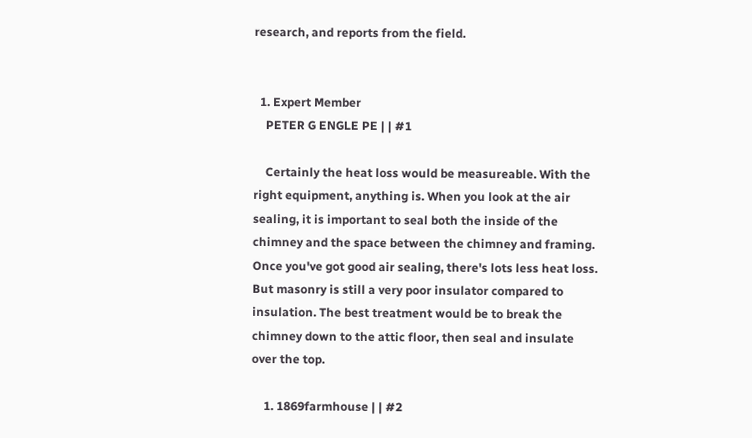research, and reports from the field.


  1. Expert Member
    PETER G ENGLE PE | | #1

    Certainly the heat loss would be measureable. With the right equipment, anything is. When you look at the air sealing, it is important to seal both the inside of the chimney and the space between the chimney and framing. Once you've got good air sealing, there's lots less heat loss. But masonry is still a very poor insulator compared to insulation. The best treatment would be to break the chimney down to the attic floor, then seal and insulate over the top.

    1. 1869farmhouse | | #2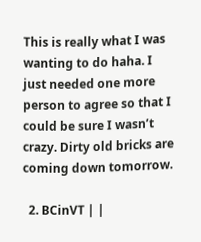This is really what I was wanting to do haha. I just needed one more person to agree so that I could be sure I wasn’t crazy. Dirty old bricks are coming down tomorrow.

  2. BCinVT | |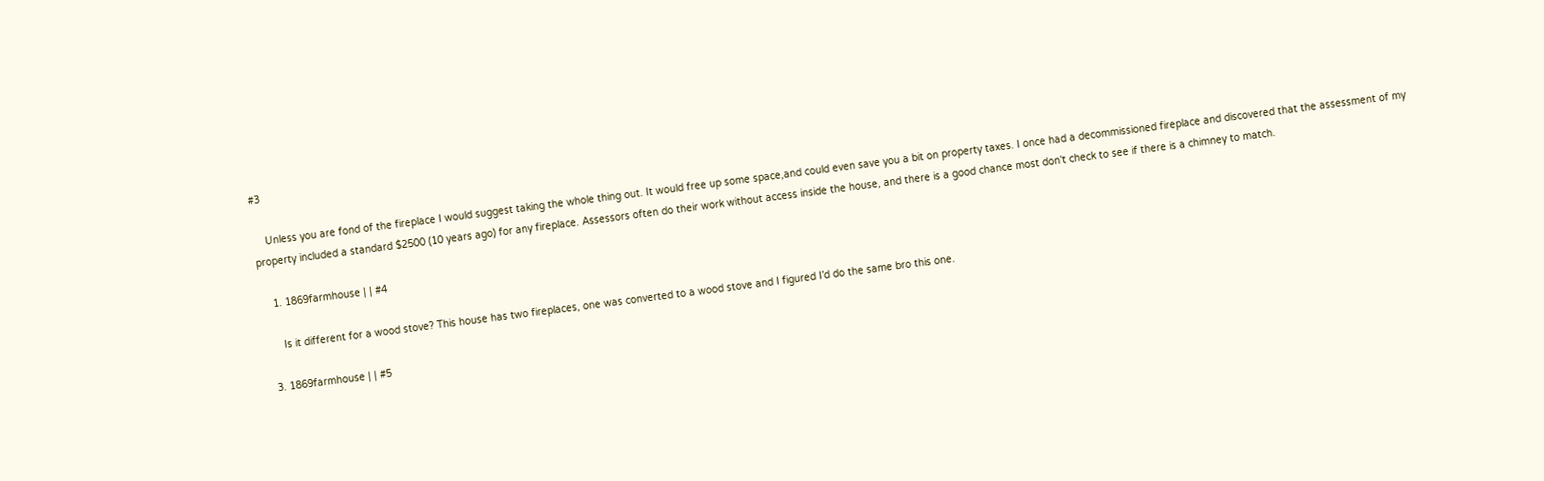#3

    Unless you are fond of the fireplace I would suggest taking the whole thing out. It would free up some space,and could even save you a bit on property taxes. I once had a decommissioned fireplace and discovered that the assessment of my property included a standard $2500 (10 years ago) for any fireplace. Assessors often do their work without access inside the house, and there is a good chance most don't check to see if there is a chimney to match.

    1. 1869farmhouse | | #4

      Is it different for a wood stove? This house has two fireplaces, one was converted to a wood stove and I figured I’d do the same bro this one.

  3. 1869farmhouse | | #5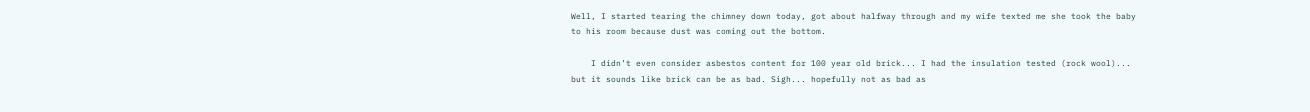Well, I started tearing the chimney down today, got about halfway through and my wife texted me she took the baby to his room because dust was coming out the bottom.

    I didn’t even consider asbestos content for 100 year old brick... I had the insulation tested (rock wool)... but it sounds like brick can be as bad. Sigh... hopefully not as bad as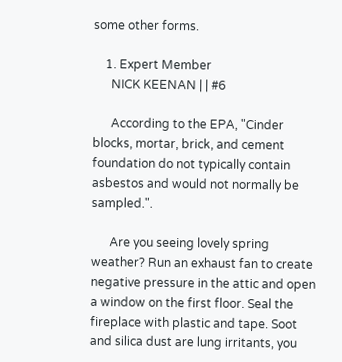some other forms.

    1. Expert Member
      NICK KEENAN | | #6

      According to the EPA, "Cinder blocks, mortar, brick, and cement foundation do not typically contain asbestos and would not normally be sampled.".

      Are you seeing lovely spring weather? Run an exhaust fan to create negative pressure in the attic and open a window on the first floor. Seal the fireplace with plastic and tape. Soot and silica dust are lung irritants, you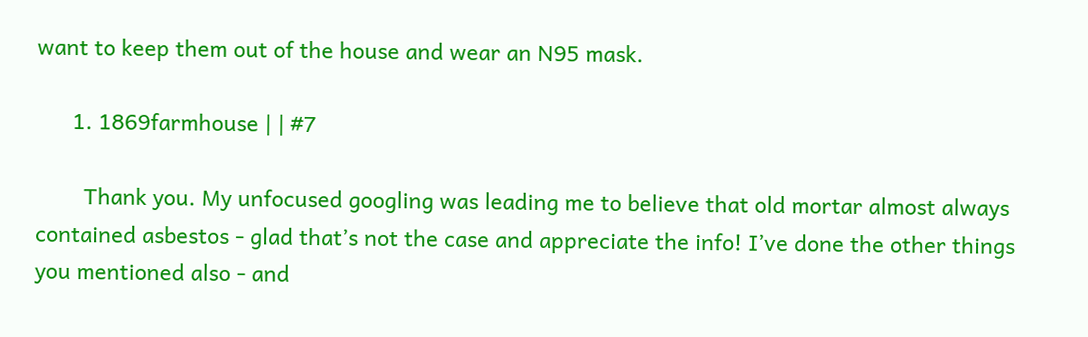want to keep them out of the house and wear an N95 mask.

      1. 1869farmhouse | | #7

        Thank you. My unfocused googling was leading me to believe that old mortar almost always contained asbestos - glad that’s not the case and appreciate the info! I’ve done the other things you mentioned also - and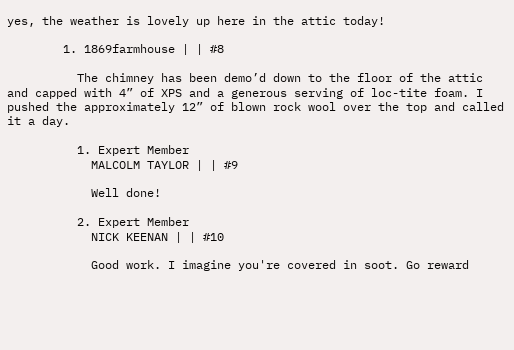yes, the weather is lovely up here in the attic today!

        1. 1869farmhouse | | #8

          The chimney has been demo’d down to the floor of the attic and capped with 4” of XPS and a generous serving of loc-tite foam. I pushed the approximately 12” of blown rock wool over the top and called it a day.

          1. Expert Member
            MALCOLM TAYLOR | | #9

            Well done!

          2. Expert Member
            NICK KEENAN | | #10

            Good work. I imagine you're covered in soot. Go reward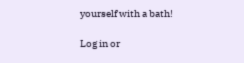yourself with a bath!

Log in or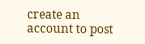create an account to post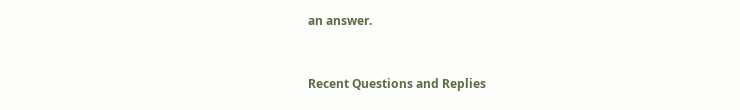an answer.


Recent Questions and Replies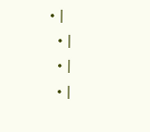• |
  • |
  • |
  • |